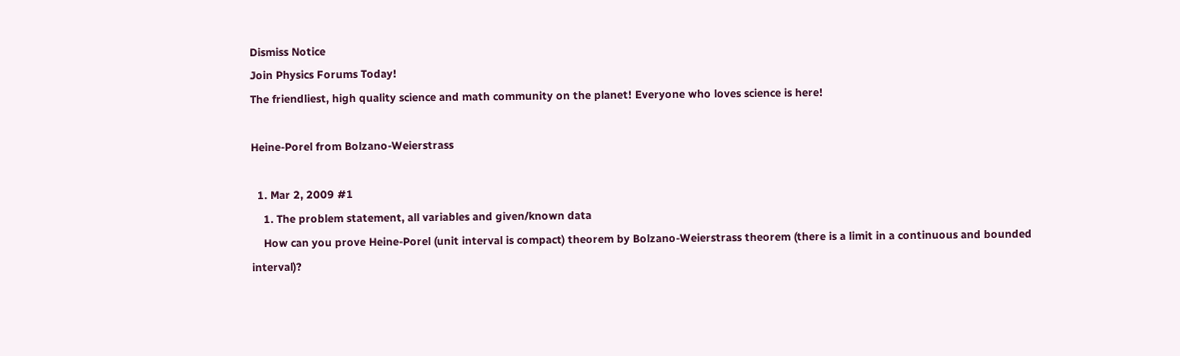Dismiss Notice
Join Physics Forums Today!
The friendliest, high quality science and math community on the planet! Everyone who loves science is here!

Heine-Porel from Bolzano-Weierstrass

  1. Mar 2, 2009 #1
    1. The problem statement, all variables and given/known data
    How can you prove Heine-Porel (unit interval is compact) theorem by Bolzano-Weierstrass theorem (there is a limit in a continuous and bounded interval)?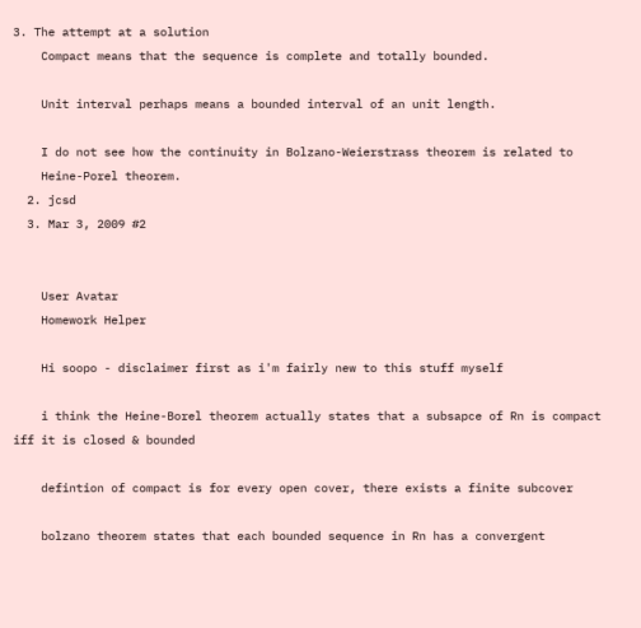3. The attempt at a solution
    Compact means that the sequence is complete and totally bounded.

    Unit interval perhaps means a bounded interval of an unit length.

    I do not see how the continuity in Bolzano-Weierstrass theorem is related to
    Heine-Porel theorem.
  2. jcsd
  3. Mar 3, 2009 #2


    User Avatar
    Homework Helper

    Hi soopo - disclaimer first as i'm fairly new to this stuff myself

    i think the Heine-Borel theorem actually states that a subsapce of Rn is compact iff it is closed & bounded

    defintion of compact is for every open cover, there exists a finite subcover

    bolzano theorem states that each bounded sequence in Rn has a convergent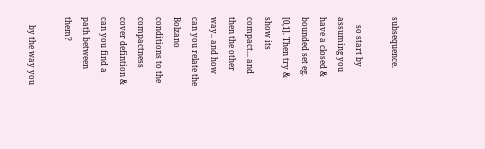subsequence.

    so start by assuming you have a closed & bounded set eg. [0,1]. Then try & show its compact... and then the other way.. and how can you relate the Bolzano conditions to the compactness cover defintion & can you find a path between them?

    by the way you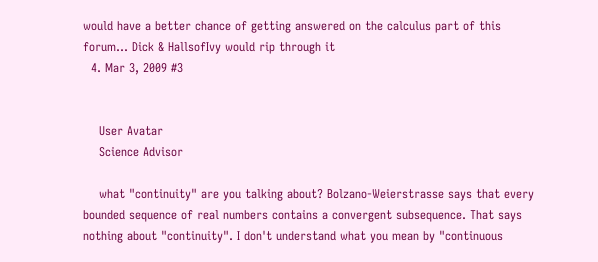would have a better chance of getting answered on the calculus part of this forum... Dick & HallsofIvy would rip through it
  4. Mar 3, 2009 #3


    User Avatar
    Science Advisor

    what "continuity" are you talking about? Bolzano-Weierstrasse says that every bounded sequence of real numbers contains a convergent subsequence. That says nothing about "continuity". I don't understand what you mean by "continuous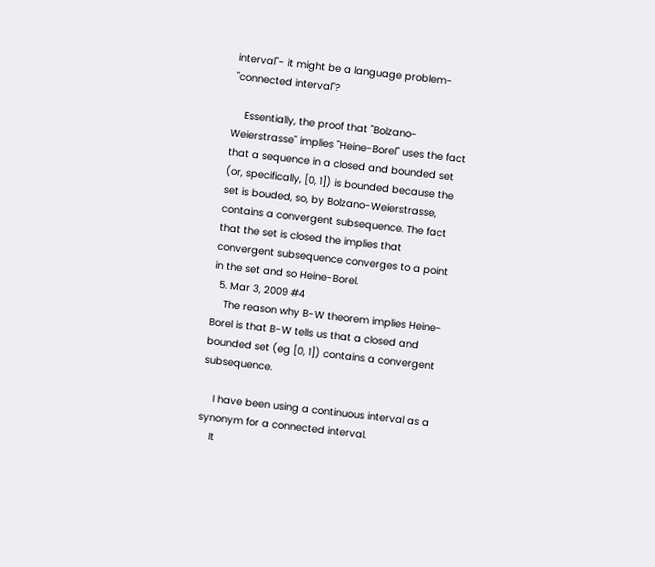interval"- it might be a language problem- "connected interval"?

    Essentially, the proof that "Bolzano-Weierstrasse" implies "Heine-Borel" uses the fact that a sequence in a closed and bounded set (or, specifically, [0, 1]) is bounded because the set is bouded, so, by Bolzano-Weierstrasse, contains a convergent subsequence. The fact that the set is closed the implies that convergent subsequence converges to a point in the set and so Heine-Borel.
  5. Mar 3, 2009 #4
    The reason why B-W theorem implies Heine-Borel is that B-W tells us that a closed and bounded set (eg [0, 1]) contains a convergent subsequence.

    I have been using a continuous interval as a synonym for a connected interval.
    It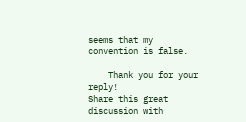seems that my convention is false.

    Thank you for your reply!
Share this great discussion with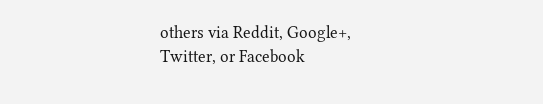others via Reddit, Google+, Twitter, or Facebook